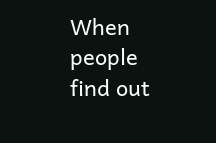When people find out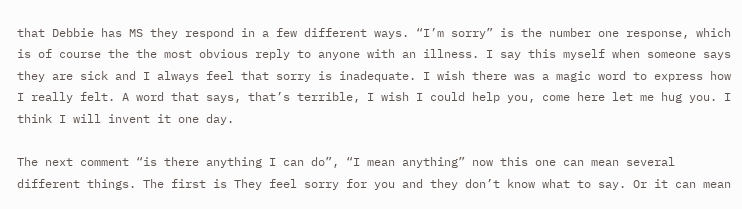that Debbie has MS they respond in a few different ways. “I’m sorry” is the number one response, which is of course the the most obvious reply to anyone with an illness. I say this myself when someone says they are sick and I always feel that sorry is inadequate. I wish there was a magic word to express how I really felt. A word that says, that’s terrible, I wish I could help you, come here let me hug you. I think I will invent it one day.

The next comment “is there anything I can do”, “I mean anything” now this one can mean several different things. The first is They feel sorry for you and they don’t know what to say. Or it can mean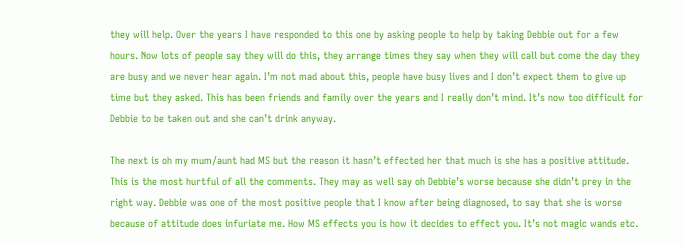they will help. Over the years I have responded to this one by asking people to help by taking Debbie out for a few hours. Now lots of people say they will do this, they arrange times they say when they will call but come the day they are busy and we never hear again. I’m not mad about this, people have busy lives and I don’t expect them to give up time but they asked. This has been friends and family over the years and I really don’t mind. It’s now too difficult for Debbie to be taken out and she can’t drink anyway.

The next is oh my mum/aunt had MS but the reason it hasn’t effected her that much is she has a positive attitude. This is the most hurtful of all the comments. They may as well say oh Debbie’s worse because she didn’t prey in the right way. Debbie was one of the most positive people that I know after being diagnosed, to say that she is worse because of attitude does infuriate me. How MS effects you is how it decides to effect you. It’s not magic wands etc.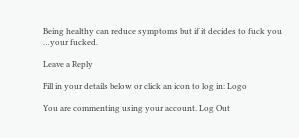Being healthy can reduce symptoms but if it decides to fuck you …your fucked.

Leave a Reply

Fill in your details below or click an icon to log in: Logo

You are commenting using your account. Log Out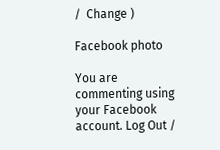/  Change )

Facebook photo

You are commenting using your Facebook account. Log Out /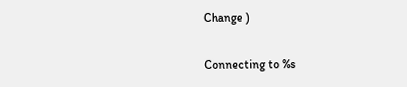Change )

Connecting to %s